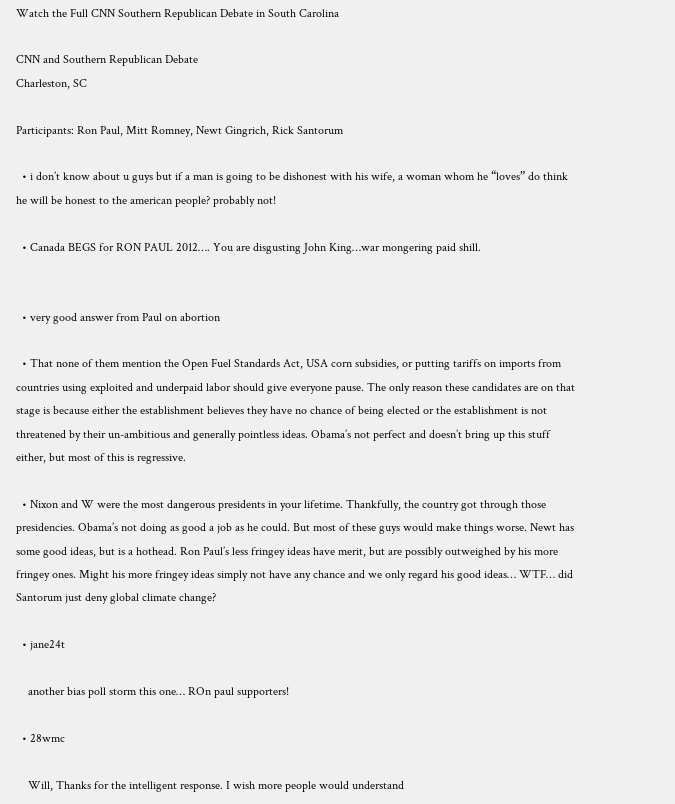Watch the Full CNN Southern Republican Debate in South Carolina

CNN and Southern Republican Debate
Charleston, SC

Participants: Ron Paul, Mitt Romney, Newt Gingrich, Rick Santorum

  • i don’t know about u guys but if a man is going to be dishonest with his wife, a woman whom he “loves” do think he will be honest to the american people? probably not!

  • Canada BEGS for RON PAUL 2012…. You are disgusting John King…war mongering paid shill.


  • very good answer from Paul on abortion

  • That none of them mention the Open Fuel Standards Act, USA corn subsidies, or putting tariffs on imports from countries using exploited and underpaid labor should give everyone pause. The only reason these candidates are on that stage is because either the establishment believes they have no chance of being elected or the establishment is not threatened by their un-ambitious and generally pointless ideas. Obama’s not perfect and doesn’t bring up this stuff either, but most of this is regressive.

  • Nixon and W were the most dangerous presidents in your lifetime. Thankfully, the country got through those presidencies. Obama’s not doing as good a job as he could. But most of these guys would make things worse. Newt has some good ideas, but is a hothead. Ron Paul’s less fringey ideas have merit, but are possibly outweighed by his more fringey ones. Might his more fringey ideas simply not have any chance and we only regard his good ideas… WTF… did Santorum just deny global climate change?

  • jane24t

    another bias poll storm this one… ROn paul supporters!

  • 28wmc

    Will, Thanks for the intelligent response. I wish more people would understand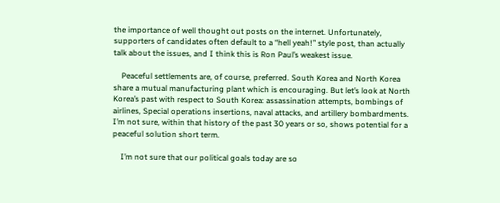the importance of well thought out posts on the internet. Unfortunately, supporters of candidates often default to a “hell yeah!” style post, than actually talk about the issues, and I think this is Ron Paul’s weakest issue.

    Peaceful settlements are, of course, preferred. South Korea and North Korea share a mutual manufacturing plant which is encouraging. But let’s look at North Korea’s past with respect to South Korea: assassination attempts, bombings of airlines, Special operations insertions, naval attacks, and artillery bombardments. I’m not sure, within that history of the past 30 years or so, shows potential for a peaceful solution short term.

    I’m not sure that our political goals today are so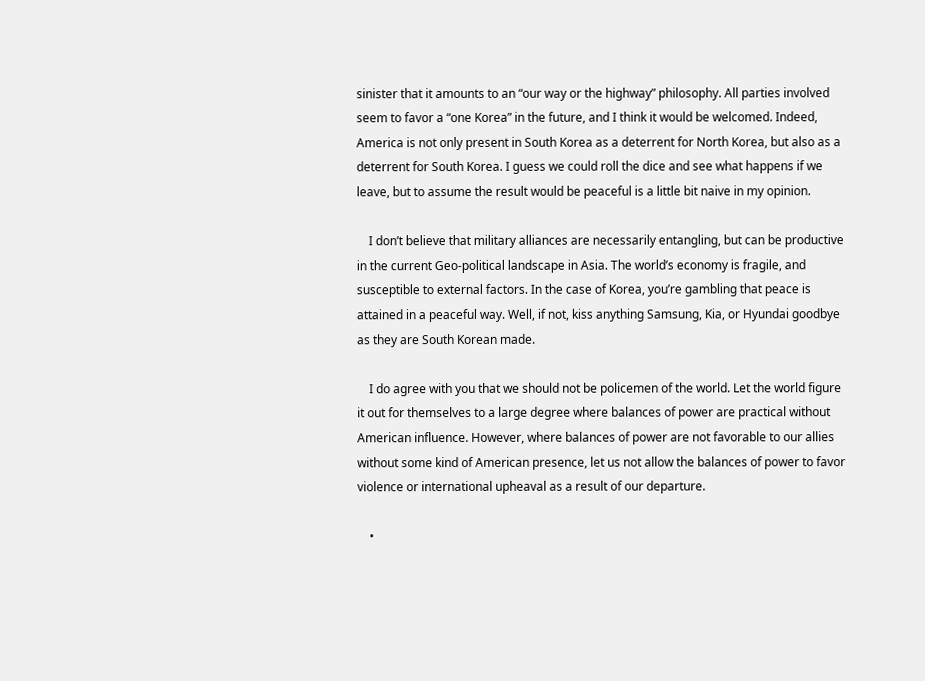sinister that it amounts to an “our way or the highway” philosophy. All parties involved seem to favor a “one Korea” in the future, and I think it would be welcomed. Indeed, America is not only present in South Korea as a deterrent for North Korea, but also as a deterrent for South Korea. I guess we could roll the dice and see what happens if we leave, but to assume the result would be peaceful is a little bit naive in my opinion.

    I don’t believe that military alliances are necessarily entangling, but can be productive in the current Geo-political landscape in Asia. The world’s economy is fragile, and susceptible to external factors. In the case of Korea, you’re gambling that peace is attained in a peaceful way. Well, if not, kiss anything Samsung, Kia, or Hyundai goodbye as they are South Korean made.

    I do agree with you that we should not be policemen of the world. Let the world figure it out for themselves to a large degree where balances of power are practical without American influence. However, where balances of power are not favorable to our allies without some kind of American presence, let us not allow the balances of power to favor violence or international upheaval as a result of our departure.

    •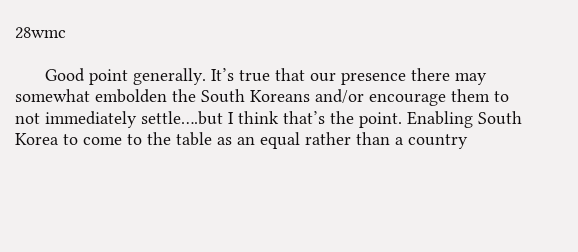28wmc

      Good point generally. It’s true that our presence there may somewhat embolden the South Koreans and/or encourage them to not immediately settle….but I think that’s the point. Enabling South Korea to come to the table as an equal rather than a country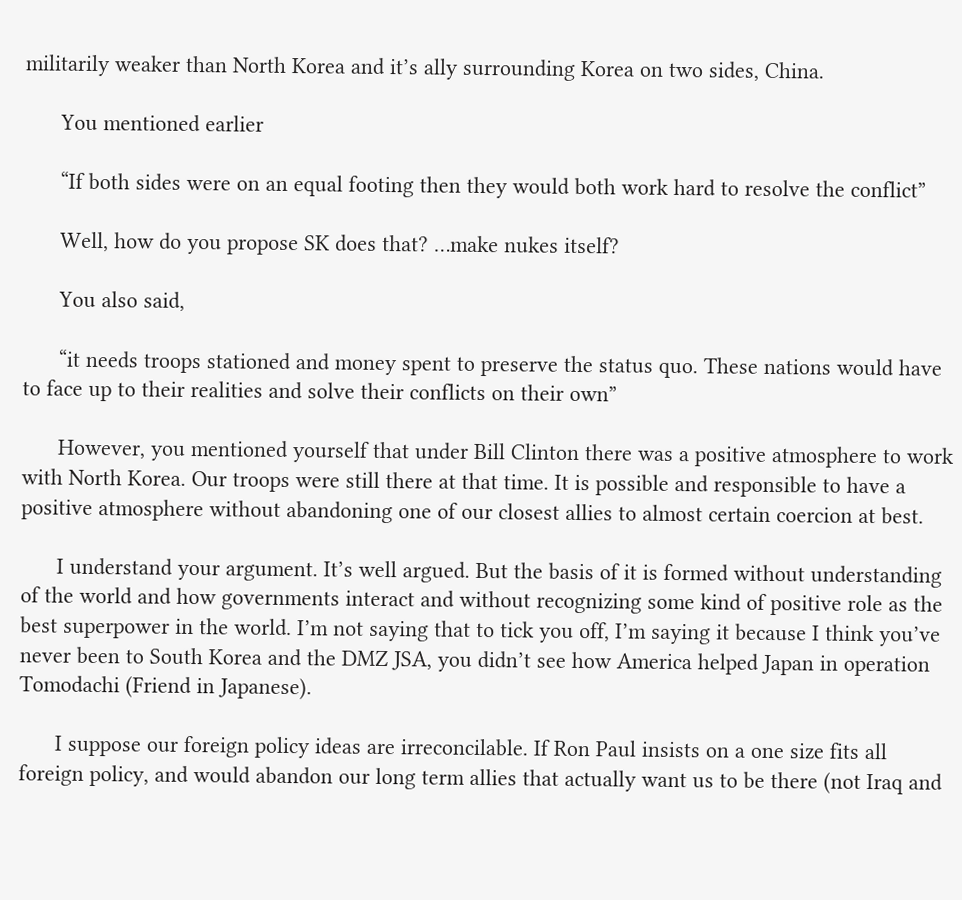militarily weaker than North Korea and it’s ally surrounding Korea on two sides, China.

      You mentioned earlier

      “If both sides were on an equal footing then they would both work hard to resolve the conflict”

      Well, how do you propose SK does that? …make nukes itself?

      You also said,

      “it needs troops stationed and money spent to preserve the status quo. These nations would have to face up to their realities and solve their conflicts on their own”

      However, you mentioned yourself that under Bill Clinton there was a positive atmosphere to work with North Korea. Our troops were still there at that time. It is possible and responsible to have a positive atmosphere without abandoning one of our closest allies to almost certain coercion at best.

      I understand your argument. It’s well argued. But the basis of it is formed without understanding of the world and how governments interact and without recognizing some kind of positive role as the best superpower in the world. I’m not saying that to tick you off, I’m saying it because I think you’ve never been to South Korea and the DMZ JSA, you didn’t see how America helped Japan in operation Tomodachi (Friend in Japanese).

      I suppose our foreign policy ideas are irreconcilable. If Ron Paul insists on a one size fits all foreign policy, and would abandon our long term allies that actually want us to be there (not Iraq and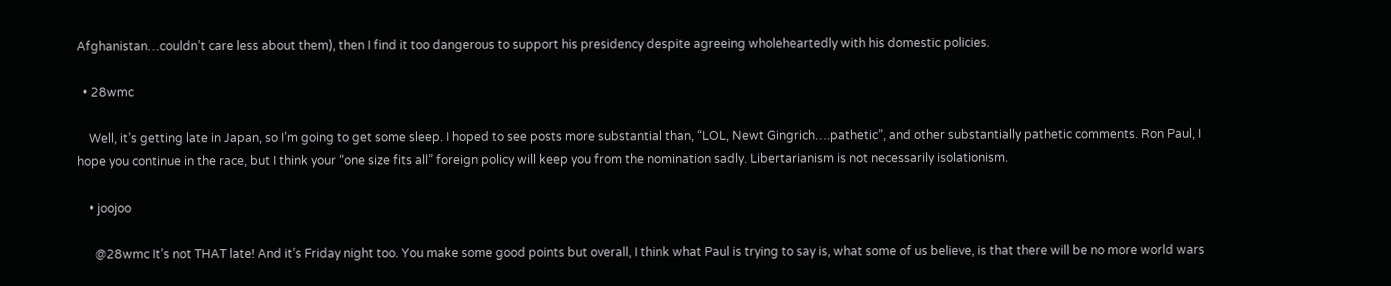Afghanistan…couldn’t care less about them), then I find it too dangerous to support his presidency despite agreeing wholeheartedly with his domestic policies.

  • 28wmc

    Well, it’s getting late in Japan, so I’m going to get some sleep. I hoped to see posts more substantial than, “LOL, Newt Gingrich….pathetic”, and other substantially pathetic comments. Ron Paul, I hope you continue in the race, but I think your “one size fits all” foreign policy will keep you from the nomination sadly. Libertarianism is not necessarily isolationism.

    • joojoo

      @28wmc It’s not THAT late! And it’s Friday night too. You make some good points but overall, I think what Paul is trying to say is, what some of us believe, is that there will be no more world wars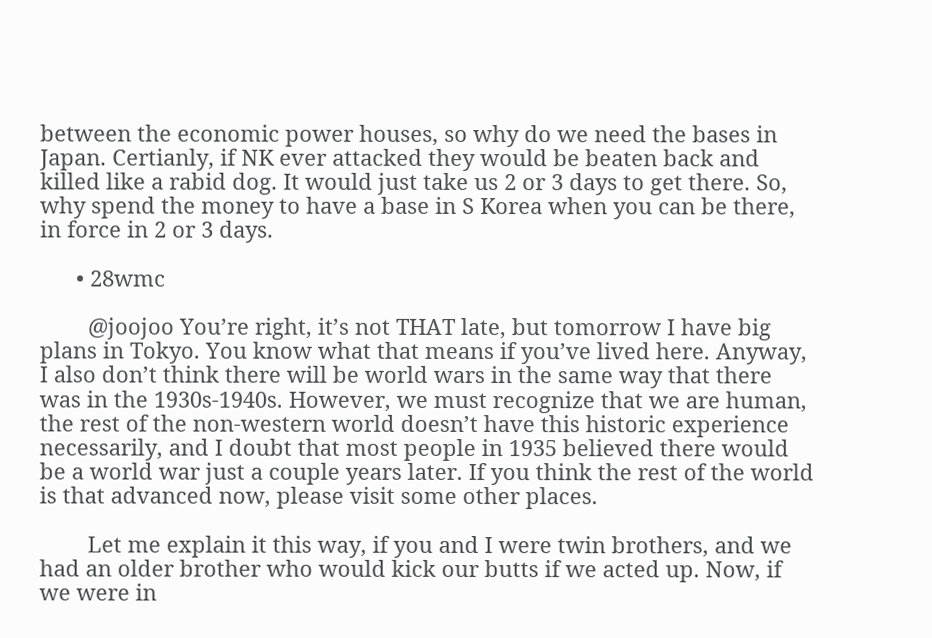between the economic power houses, so why do we need the bases in Japan. Certianly, if NK ever attacked they would be beaten back and killed like a rabid dog. It would just take us 2 or 3 days to get there. So, why spend the money to have a base in S Korea when you can be there, in force in 2 or 3 days.

      • 28wmc

        @joojoo You’re right, it’s not THAT late, but tomorrow I have big plans in Tokyo. You know what that means if you’ve lived here. Anyway, I also don’t think there will be world wars in the same way that there was in the 1930s-1940s. However, we must recognize that we are human, the rest of the non-western world doesn’t have this historic experience necessarily, and I doubt that most people in 1935 believed there would be a world war just a couple years later. If you think the rest of the world is that advanced now, please visit some other places.

        Let me explain it this way, if you and I were twin brothers, and we had an older brother who would kick our butts if we acted up. Now, if we were in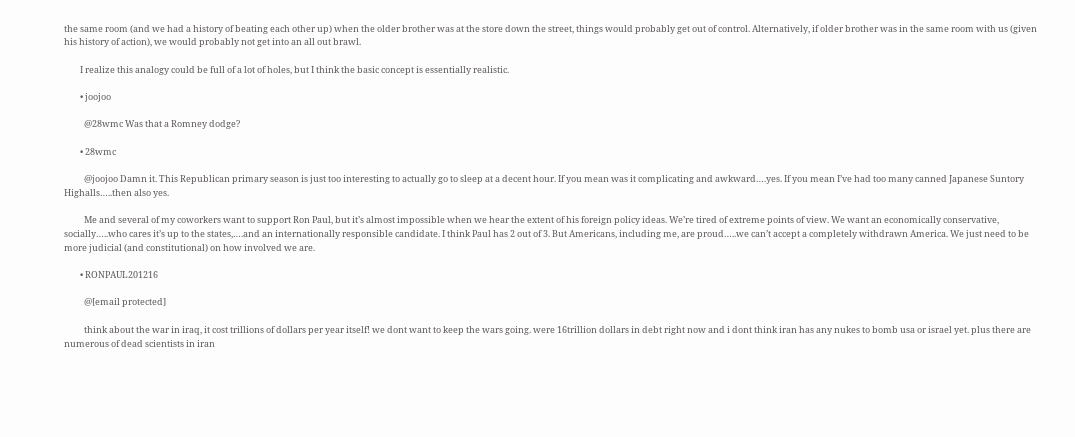the same room (and we had a history of beating each other up) when the older brother was at the store down the street, things would probably get out of control. Alternatively, if older brother was in the same room with us (given his history of action), we would probably not get into an all out brawl.

        I realize this analogy could be full of a lot of holes, but I think the basic concept is essentially realistic.

        • joojoo

          @28wmc Was that a Romney dodge?

        • 28wmc

          @joojoo Damn it. This Republican primary season is just too interesting to actually go to sleep at a decent hour. If you mean was it complicating and awkward….yes. If you mean I’ve had too many canned Japanese Suntory Highalls…..then also yes.

          Me and several of my coworkers want to support Ron Paul, but it’s almost impossible when we hear the extent of his foreign policy ideas. We’re tired of extreme points of view. We want an economically conservative, socially…..who cares it’s up to the states,….and an internationally responsible candidate. I think Paul has 2 out of 3. But Americans, including me, are proud…..we can’t accept a completely withdrawn America. We just need to be more judicial (and constitutional) on how involved we are.

        • RONPAUL201216

          @[email protected]

          think about the war in iraq, it cost trillions of dollars per year itself! we dont want to keep the wars going. were 16trillion dollars in debt right now and i dont think iran has any nukes to bomb usa or israel yet. plus there are numerous of dead scientists in iran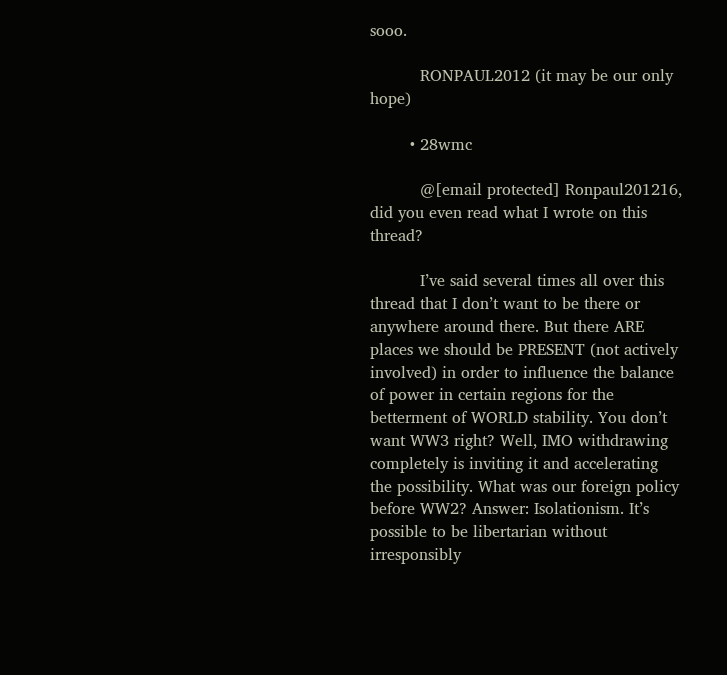sooo.

          RONPAUL2012 (it may be our only hope)

        • 28wmc

          @[email protected] Ronpaul201216, did you even read what I wrote on this thread?

          I’ve said several times all over this thread that I don’t want to be there or anywhere around there. But there ARE places we should be PRESENT (not actively involved) in order to influence the balance of power in certain regions for the betterment of WORLD stability. You don’t want WW3 right? Well, IMO withdrawing completely is inviting it and accelerating the possibility. What was our foreign policy before WW2? Answer: Isolationism. It’s possible to be libertarian without irresponsibly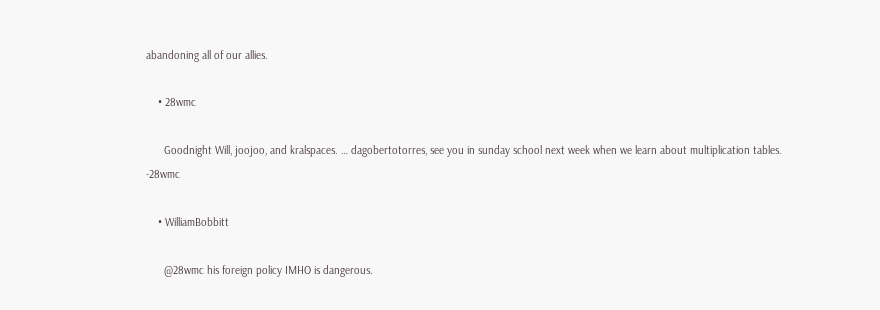abandoning all of our allies.

    • 28wmc

      Goodnight Will, joojoo, and kralspaces. … dagobertotorres, see you in sunday school next week when we learn about multiplication tables. -28wmc

    • WilliamBobbitt

      @28wmc his foreign policy IMHO is dangerous.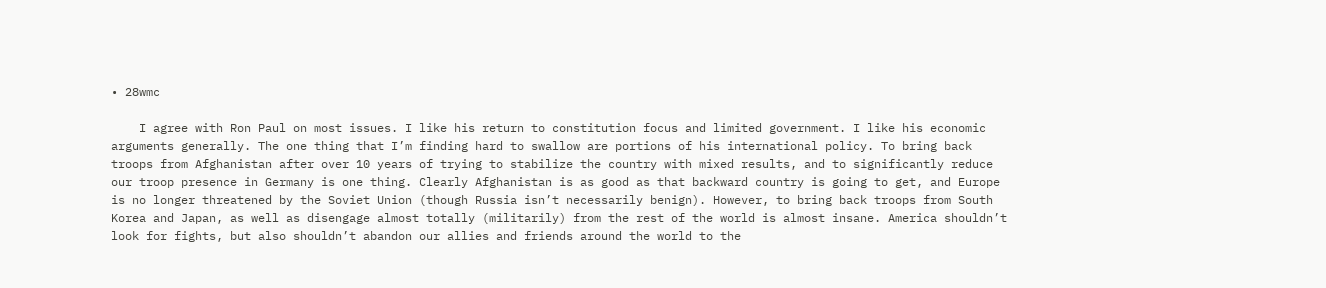• 28wmc

    I agree with Ron Paul on most issues. I like his return to constitution focus and limited government. I like his economic arguments generally. The one thing that I’m finding hard to swallow are portions of his international policy. To bring back troops from Afghanistan after over 10 years of trying to stabilize the country with mixed results, and to significantly reduce our troop presence in Germany is one thing. Clearly Afghanistan is as good as that backward country is going to get, and Europe is no longer threatened by the Soviet Union (though Russia isn’t necessarily benign). However, to bring back troops from South Korea and Japan, as well as disengage almost totally (militarily) from the rest of the world is almost insane. America shouldn’t look for fights, but also shouldn’t abandon our allies and friends around the world to the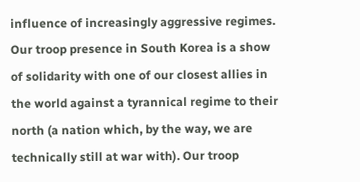influence of increasingly aggressive regimes. Our troop presence in South Korea is a show of solidarity with one of our closest allies in the world against a tyrannical regime to their north (a nation which, by the way, we are technically still at war with). Our troop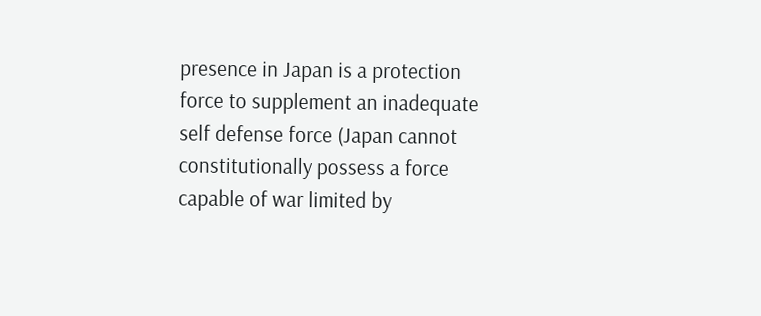presence in Japan is a protection force to supplement an inadequate self defense force (Japan cannot constitutionally possess a force capable of war limited by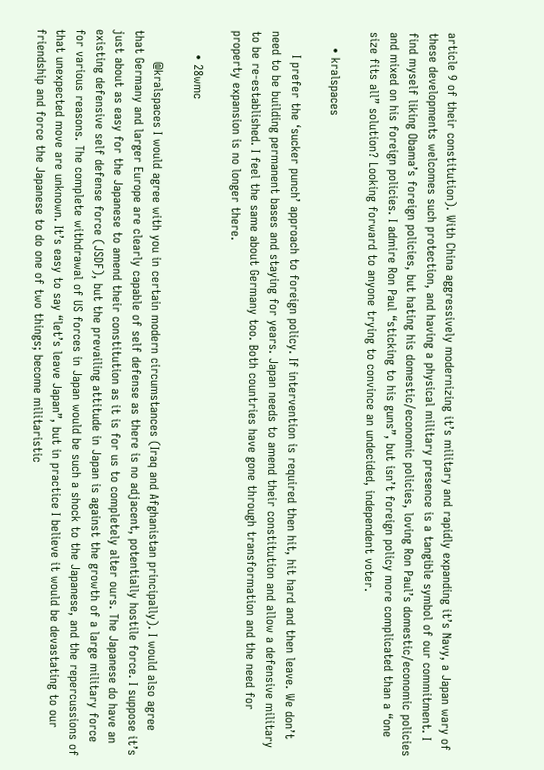article 9 of their constitution). With China aggressively modernizing it’s military and rapidly expanding it’s Navy, a Japan wary of these developments welcomes such protection, and having a physical military presence is a tangible symbol of our commitment. I find myself liking Obama’s foreign policies, but hating his domestic/economic policies, loving Ron Paul’s domestic/economic policies and mixed on his foreign policies. I admire Ron Paul “sticking to his guns”, but isn’t foreign policy more complicated than a “one size fits all” solution? Looking forward to anyone trying to convince an undecided, independent voter.

    • kralspaces

      I prefer the ‘sucker punch’ approach to foreign policy. If intervention is required then hit, hit hard and then leave. We don’t need to be building permanent bases and staying for years. Japan needs to amend their constitution and allow a defensive military to be re-established. I feel the same about Germany too. Both countries have gone through transformation and the need for property expansion is no longer there.

      • 28wmc

        @kralspaces I would agree with you in certain modern circumstances (Iraq and Afghanistan principally). I would also agree that Germany and larger Europe are clearly capable of self defense as there is no adjacent, potentially hostile force. I suppose it’s just about as easy for the Japanese to amend their constitution as it is for us to completely alter ours. The Japanese do have an existing defensive self defense force (JSDF), but the prevailing attitude in Japan is against the growth of a large military force for various reasons. The complete withdrawal of US forces in Japan would be such a shock to the Japanese, and the repercussions of that unexpected move are unknown. It’s easy to say “let’s leave Japan”, but in practice I believe it would be devastating to our friendship and force the Japanese to do one of two things; become militaristic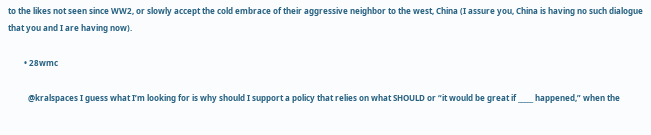to the likes not seen since WW2, or slowly accept the cold embrace of their aggressive neighbor to the west, China (I assure you, China is having no such dialogue that you and I are having now).

        • 28wmc

          @kralspaces I guess what I’m looking for is why should I support a policy that relies on what SHOULD or “it would be great if _____ happened,” when the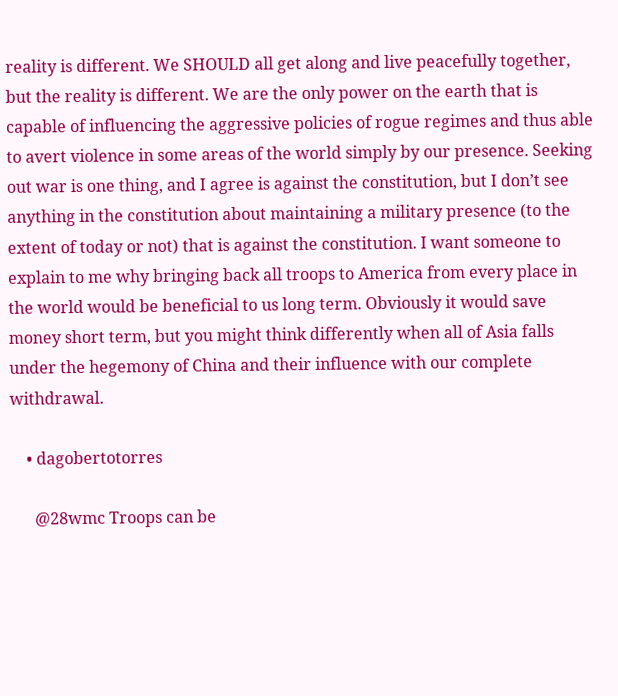reality is different. We SHOULD all get along and live peacefully together, but the reality is different. We are the only power on the earth that is capable of influencing the aggressive policies of rogue regimes and thus able to avert violence in some areas of the world simply by our presence. Seeking out war is one thing, and I agree is against the constitution, but I don’t see anything in the constitution about maintaining a military presence (to the extent of today or not) that is against the constitution. I want someone to explain to me why bringing back all troops to America from every place in the world would be beneficial to us long term. Obviously it would save money short term, but you might think differently when all of Asia falls under the hegemony of China and their influence with our complete withdrawal.

    • dagobertotorres

      @28wmc Troops can be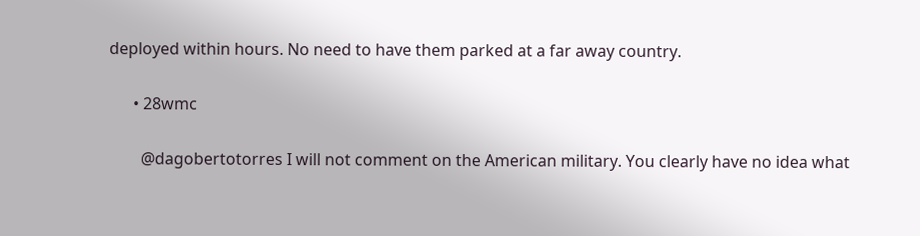deployed within hours. No need to have them parked at a far away country.

      • 28wmc

        @dagobertotorres I will not comment on the American military. You clearly have no idea what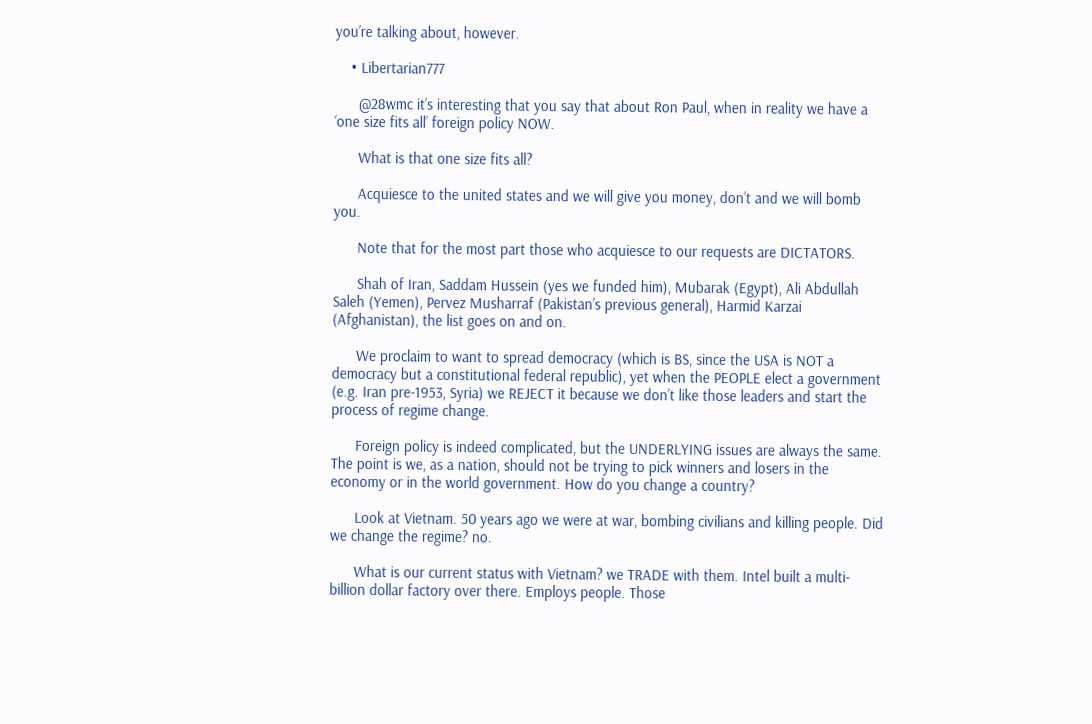you’re talking about, however.

    • Libertarian777

      @28wmc it’s interesting that you say that about Ron Paul, when in reality we have a ‘one size fits all’ foreign policy NOW.

      What is that one size fits all?

      Acquiesce to the united states and we will give you money, don’t and we will bomb you.

      Note that for the most part those who acquiesce to our requests are DICTATORS.

      Shah of Iran, Saddam Hussein (yes we funded him), Mubarak (Egypt), Ali Abdullah Saleh (Yemen), Pervez Musharraf (Pakistan’s previous general), Harmid Karzai (Afghanistan), the list goes on and on.

      We proclaim to want to spread democracy (which is BS, since the USA is NOT a democracy but a constitutional federal republic), yet when the PEOPLE elect a government (e.g. Iran pre-1953, Syria) we REJECT it because we don’t like those leaders and start the process of regime change.

      Foreign policy is indeed complicated, but the UNDERLYING issues are always the same. The point is we, as a nation, should not be trying to pick winners and losers in the economy or in the world government. How do you change a country?

      Look at Vietnam. 50 years ago we were at war, bombing civilians and killing people. Did we change the regime? no.

      What is our current status with Vietnam? we TRADE with them. Intel built a multi-billion dollar factory over there. Employs people. Those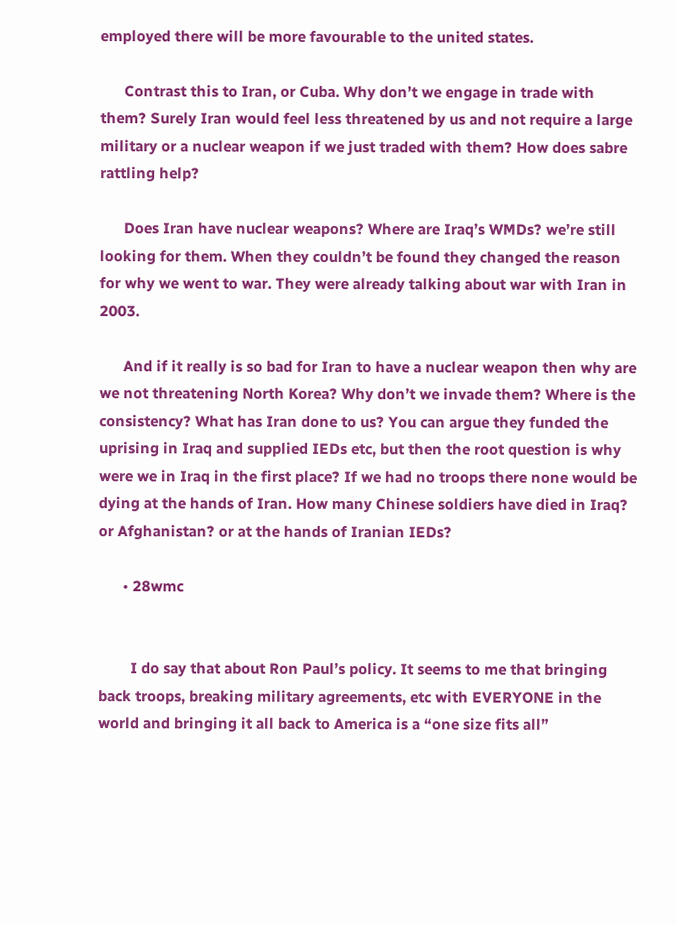employed there will be more favourable to the united states.

      Contrast this to Iran, or Cuba. Why don’t we engage in trade with them? Surely Iran would feel less threatened by us and not require a large military or a nuclear weapon if we just traded with them? How does sabre rattling help?

      Does Iran have nuclear weapons? Where are Iraq’s WMDs? we’re still looking for them. When they couldn’t be found they changed the reason for why we went to war. They were already talking about war with Iran in 2003.

      And if it really is so bad for Iran to have a nuclear weapon then why are we not threatening North Korea? Why don’t we invade them? Where is the consistency? What has Iran done to us? You can argue they funded the uprising in Iraq and supplied IEDs etc, but then the root question is why were we in Iraq in the first place? If we had no troops there none would be dying at the hands of Iran. How many Chinese soldiers have died in Iraq? or Afghanistan? or at the hands of Iranian IEDs?

      • 28wmc


        I do say that about Ron Paul’s policy. It seems to me that bringing back troops, breaking military agreements, etc with EVERYONE in the world and bringing it all back to America is a “one size fits all”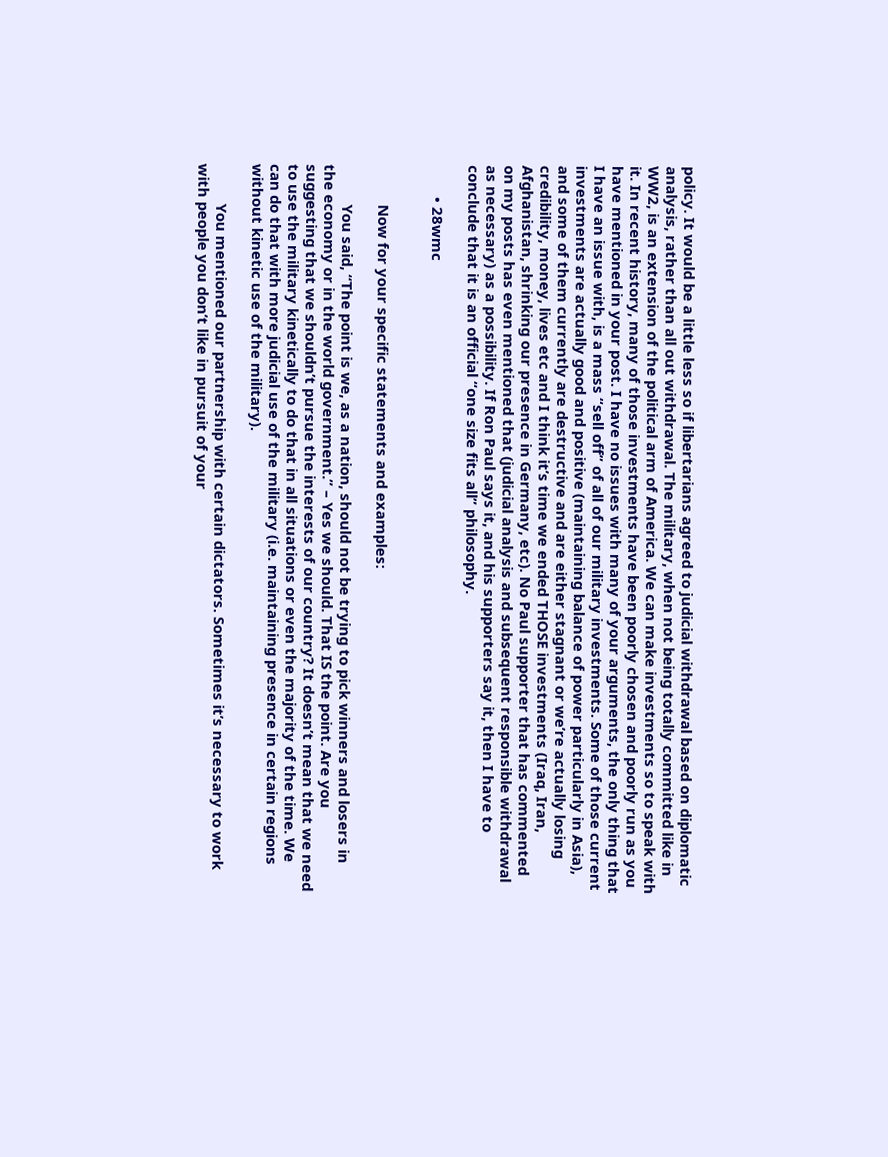policy. It would be a little less so if libertarians agreed to judicial withdrawal based on diplomatic analysis, rather than all out withdrawal. The military, when not being totally committed like in WW2, is an extension of the political arm of America. We can make investments so to speak with it. In recent history, many of those investments have been poorly chosen and poorly run as you have mentioned in your post. I have no issues with many of your arguments, the only thing that I have an issue with, is a mass “sell off” of all of our military investments. Some of those current investments are actually good and positive (maintaining balance of power particularly in Asia), and some of them currently are destructive and are either stagnant or we’re actually losing credibility, money, lives etc and I think it’s time we ended THOSE investments (Iraq, Iran, Afghanistan, shrinking our presence in Germany, etc). No Paul supporter that has commented on my posts has even mentioned that (judicial analysis and subsequent responsible withdrawal as necessary) as a possibility. If Ron Paul says it, and his supporters say it, then I have to conclude that it is an official “one size fits all” philosophy.

        • 28wmc


          Now for your specific statements and examples:

          You said, “The point is we, as a nation, should not be trying to pick winners and losers in the economy or in the world government.” – Yes we should. That IS the point. Are you suggesting that we shouldn’t pursue the interests of our country? It doesn’t mean that we need to use the military kinetically to do that in all situations or even the majority of the time. We can do that with more judicial use of the military (i.e. maintaining presence in certain regions without kinetic use of the military).

          You mentioned our partnership with certain dictators. Sometimes it’s necessary to work with people you don’t like in pursuit of your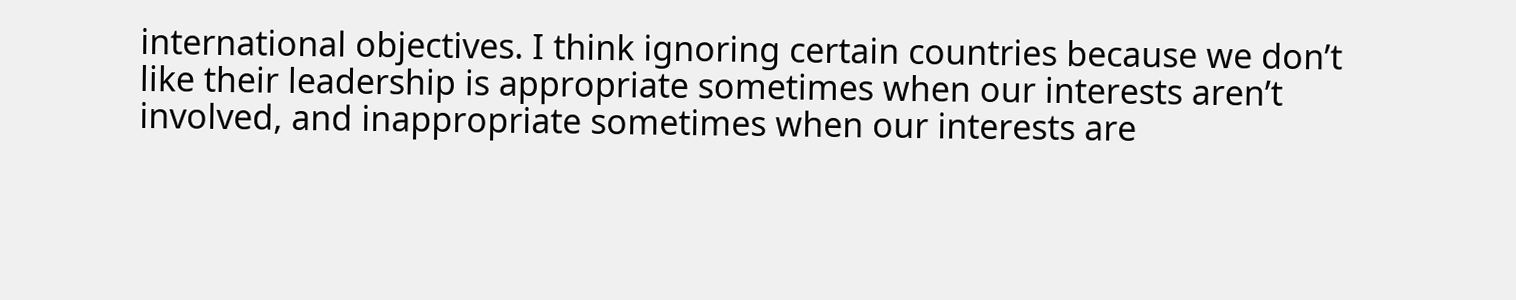international objectives. I think ignoring certain countries because we don’t like their leadership is appropriate sometimes when our interests aren’t involved, and inappropriate sometimes when our interests are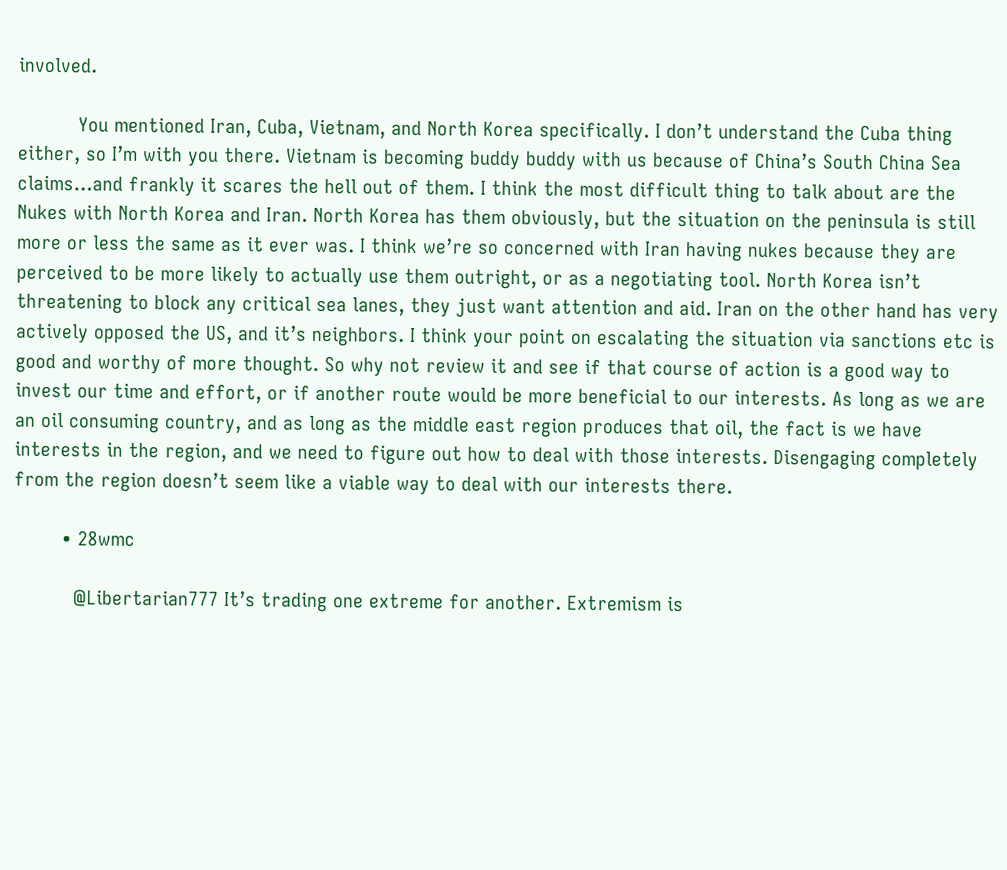involved.

          You mentioned Iran, Cuba, Vietnam, and North Korea specifically. I don’t understand the Cuba thing either, so I’m with you there. Vietnam is becoming buddy buddy with us because of China’s South China Sea claims…and frankly it scares the hell out of them. I think the most difficult thing to talk about are the Nukes with North Korea and Iran. North Korea has them obviously, but the situation on the peninsula is still more or less the same as it ever was. I think we’re so concerned with Iran having nukes because they are perceived to be more likely to actually use them outright, or as a negotiating tool. North Korea isn’t threatening to block any critical sea lanes, they just want attention and aid. Iran on the other hand has very actively opposed the US, and it’s neighbors. I think your point on escalating the situation via sanctions etc is good and worthy of more thought. So why not review it and see if that course of action is a good way to invest our time and effort, or if another route would be more beneficial to our interests. As long as we are an oil consuming country, and as long as the middle east region produces that oil, the fact is we have interests in the region, and we need to figure out how to deal with those interests. Disengaging completely from the region doesn’t seem like a viable way to deal with our interests there.

        • 28wmc

          @Libertarian777 It’s trading one extreme for another. Extremism is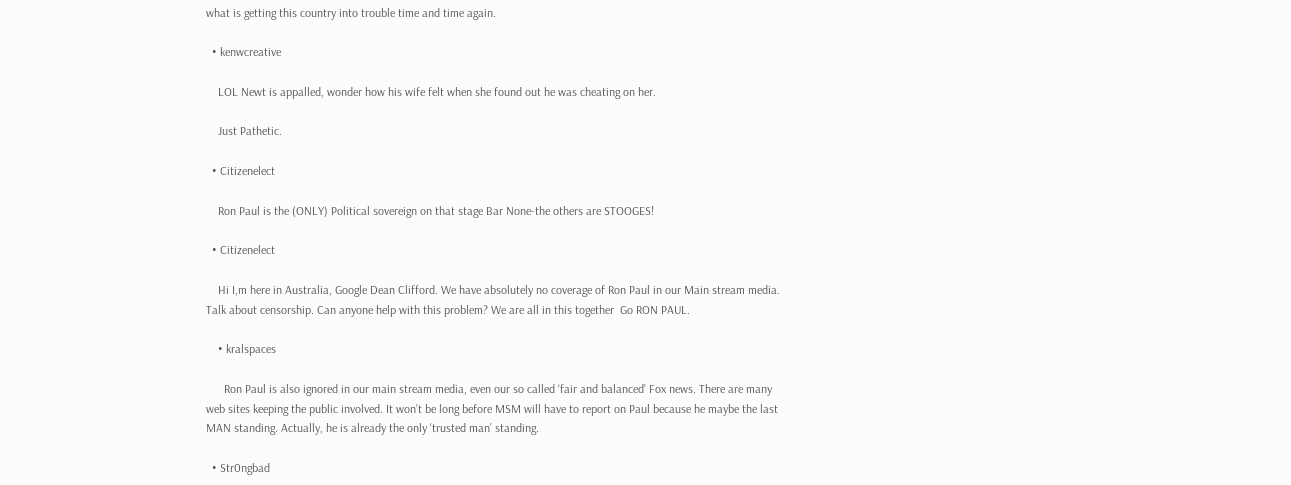what is getting this country into trouble time and time again.

  • kenwcreative

    LOL Newt is appalled, wonder how his wife felt when she found out he was cheating on her.

    Just Pathetic.

  • Citizenelect

    Ron Paul is the (ONLY) Political sovereign on that stage Bar None-the others are STOOGES!

  • Citizenelect

    Hi I,m here in Australia, Google Dean Clifford. We have absolutely no coverage of Ron Paul in our Main stream media. Talk about censorship. Can anyone help with this problem? We are all in this together  Go RON PAUL.

    • kralspaces

      Ron Paul is also ignored in our main stream media, even our so called ‘fair and balanced’ Fox news. There are many web sites keeping the public involved. It won’t be long before MSM will have to report on Paul because he maybe the last MAN standing. Actually, he is already the only ‘trusted man’ standing.

  • Str0ngbad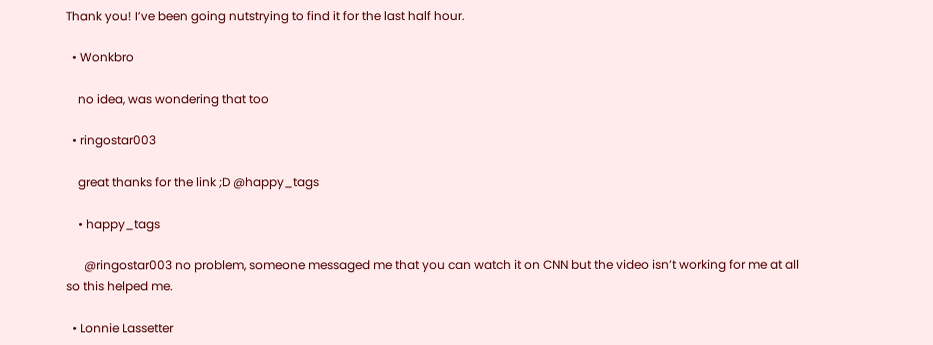Thank you! I’ve been going nutstrying to find it for the last half hour.

  • Wonkbro

    no idea, was wondering that too

  • ringostar003

    great thanks for the link ;D @happy_tags

    • happy_tags

      @ringostar003 no problem, someone messaged me that you can watch it on CNN but the video isn’t working for me at all so this helped me.

  • Lonnie Lassetter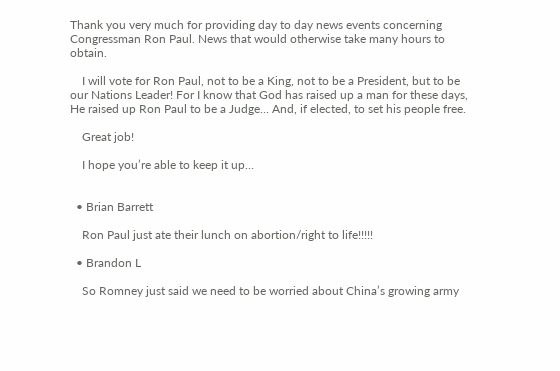Thank you very much for providing day to day news events concerning Congressman Ron Paul. News that would otherwise take many hours to obtain.

    I will vote for Ron Paul, not to be a King, not to be a President, but to be our Nations Leader! For I know that God has raised up a man for these days, He raised up Ron Paul to be a Judge… And, if elected, to set his people free.

    Great job!

    I hope you’re able to keep it up…


  • Brian Barrett

    Ron Paul just ate their lunch on abortion/right to life!!!!!

  • Brandon L

    So Romney just said we need to be worried about China’s growing army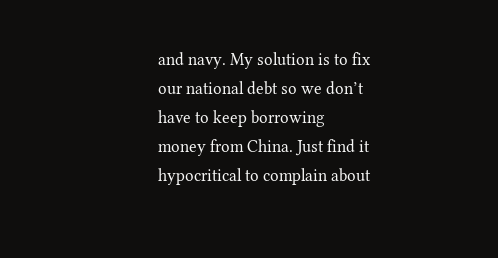and navy. My solution is to fix our national debt so we don’t have to keep borrowing money from China. Just find it hypocritical to complain about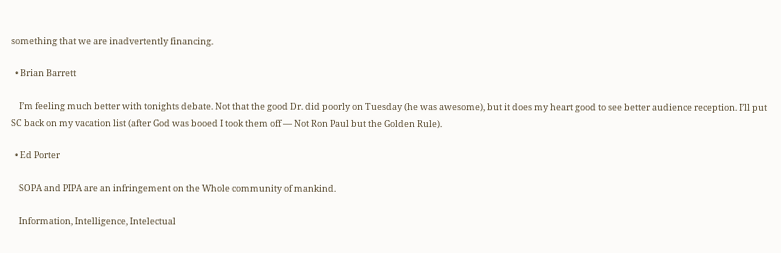something that we are inadvertently financing.

  • Brian Barrett

    I’m feeling much better with tonights debate. Not that the good Dr. did poorly on Tuesday (he was awesome), but it does my heart good to see better audience reception. I’ll put SC back on my vacation list (after God was booed I took them off — Not Ron Paul but the Golden Rule).

  • Ed Porter

    SOPA and PIPA are an infringement on the Whole community of mankind.

    Information, Intelligence, Intelectual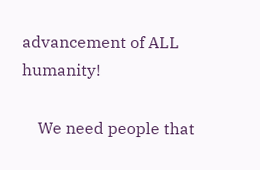advancement of ALL humanity!

    We need people that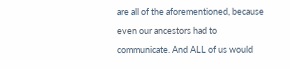are all of the aforementioned, because even our ancestors had to communicate. And ALL of us would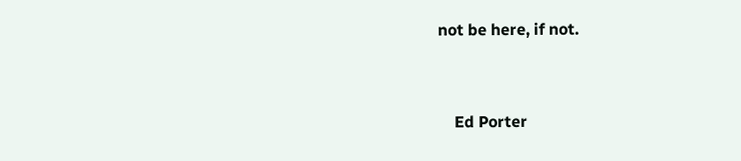not be here, if not.


    Ed Porter